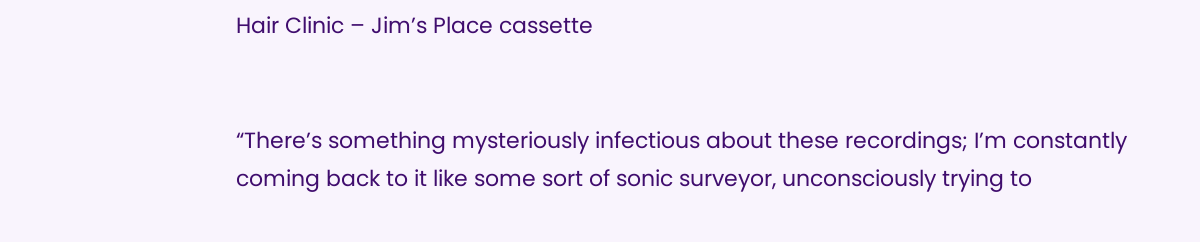Hair Clinic – Jim’s Place cassette


“There’s something mysteriously infectious about these recordings; I’m constantly coming back to it like some sort of sonic surveyor, unconsciously trying to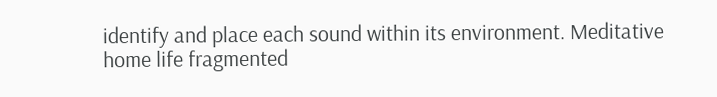identify and place each sound within its environment. Meditative home life fragmented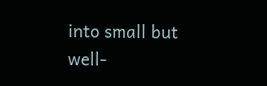into small but well-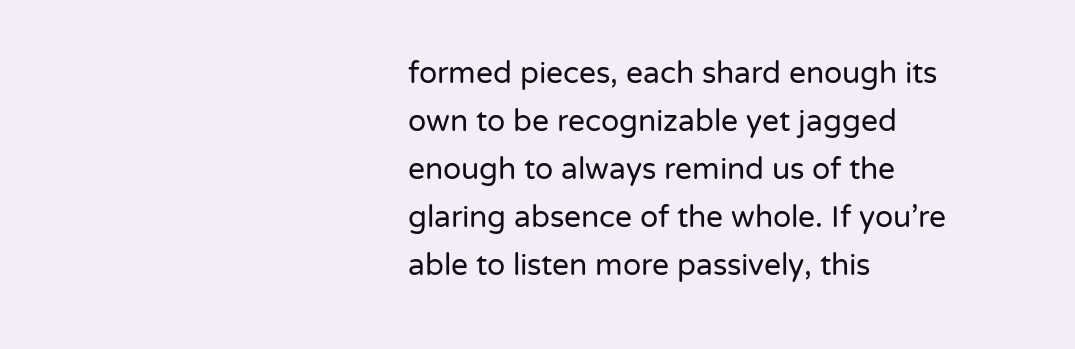formed pieces, each shard enough its own to be recognizable yet jagged enough to always remind us of the glaring absence of the whole. If you’re able to listen more passively, this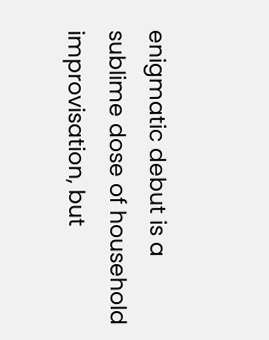enigmatic debut is a sublime dose of household improvisation, but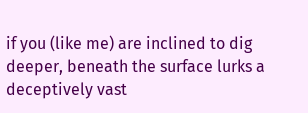if you (like me) are inclined to dig deeper, beneath the surface lurks a deceptively vast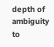depth of ambiguity to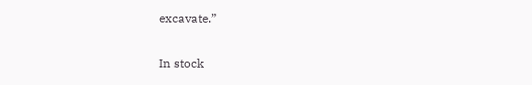excavate.”

In stock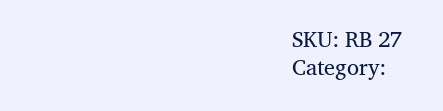SKU: RB 27 Category: